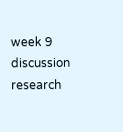week 9 discussion research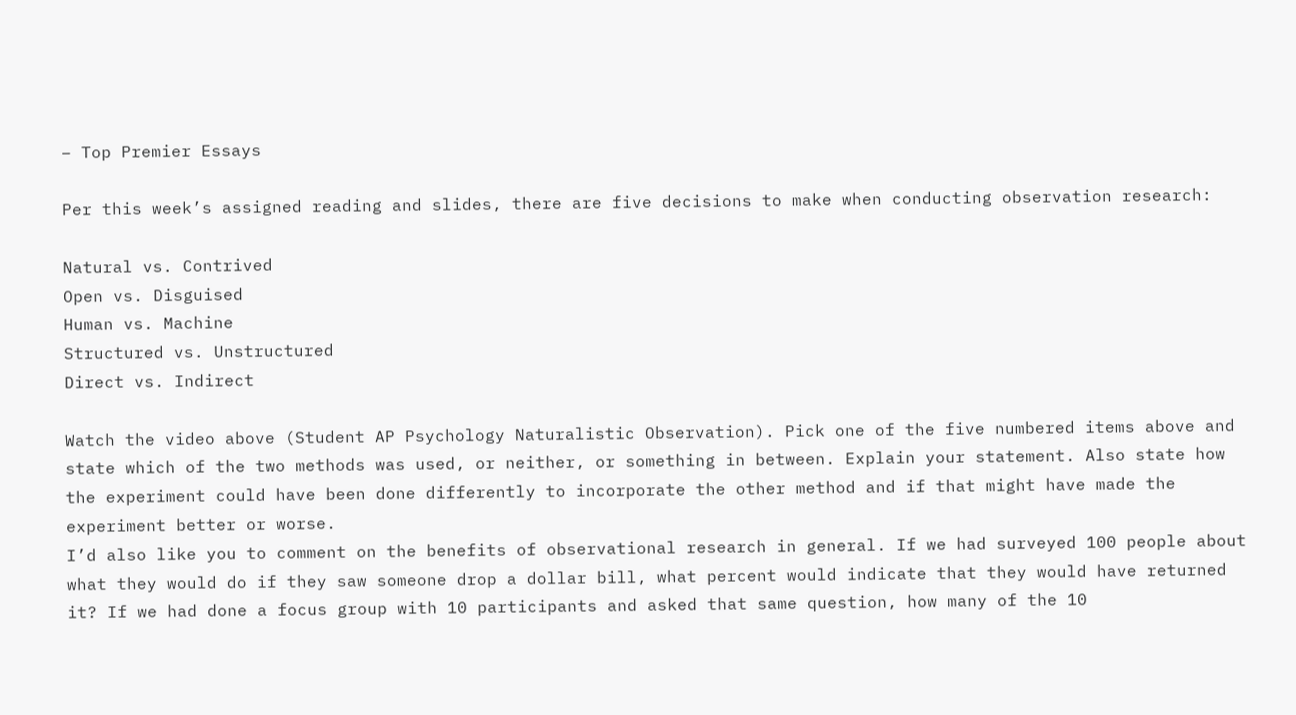– Top Premier Essays

Per this week’s assigned reading and slides, there are five decisions to make when conducting observation research:

Natural vs. Contrived
Open vs. Disguised
Human vs. Machine
Structured vs. Unstructured
Direct vs. Indirect

Watch the video above (Student AP Psychology Naturalistic Observation). Pick one of the five numbered items above and state which of the two methods was used, or neither, or something in between. Explain your statement. Also state how the experiment could have been done differently to incorporate the other method and if that might have made the experiment better or worse.
I’d also like you to comment on the benefits of observational research in general. If we had surveyed 100 people about what they would do if they saw someone drop a dollar bill, what percent would indicate that they would have returned it? If we had done a focus group with 10 participants and asked that same question, how many of the 10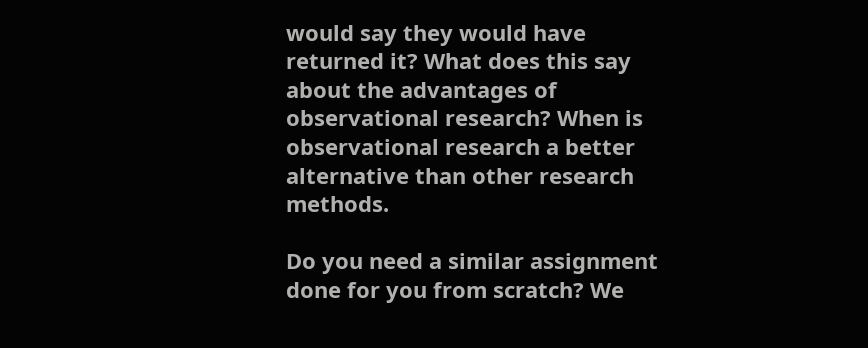would say they would have returned it? What does this say about the advantages of observational research? When is observational research a better alternative than other research methods.

Do you need a similar assignment done for you from scratch? We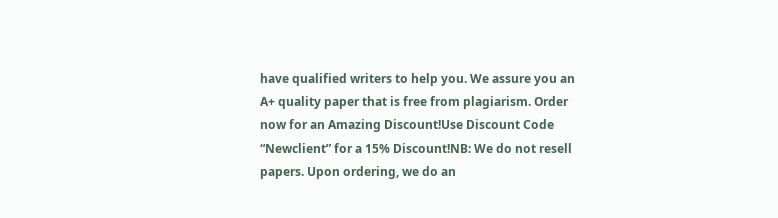have qualified writers to help you. We assure you an A+ quality paper that is free from plagiarism. Order now for an Amazing Discount!Use Discount Code “Newclient” for a 15% Discount!NB: We do not resell papers. Upon ordering, we do an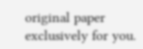original paper exclusively for you.